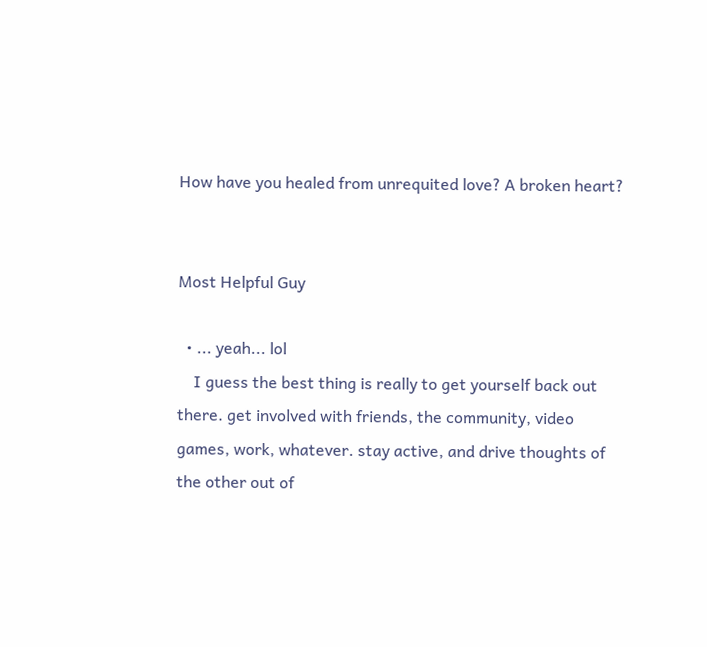How have you healed from unrequited love? A broken heart?


Most Helpful Guy

  • ... yeah... lol
    I guess the best thing is really to get yourself back out there. get involved with friends, the community, video games, work, whatever. stay active, and drive thoughts of the other out of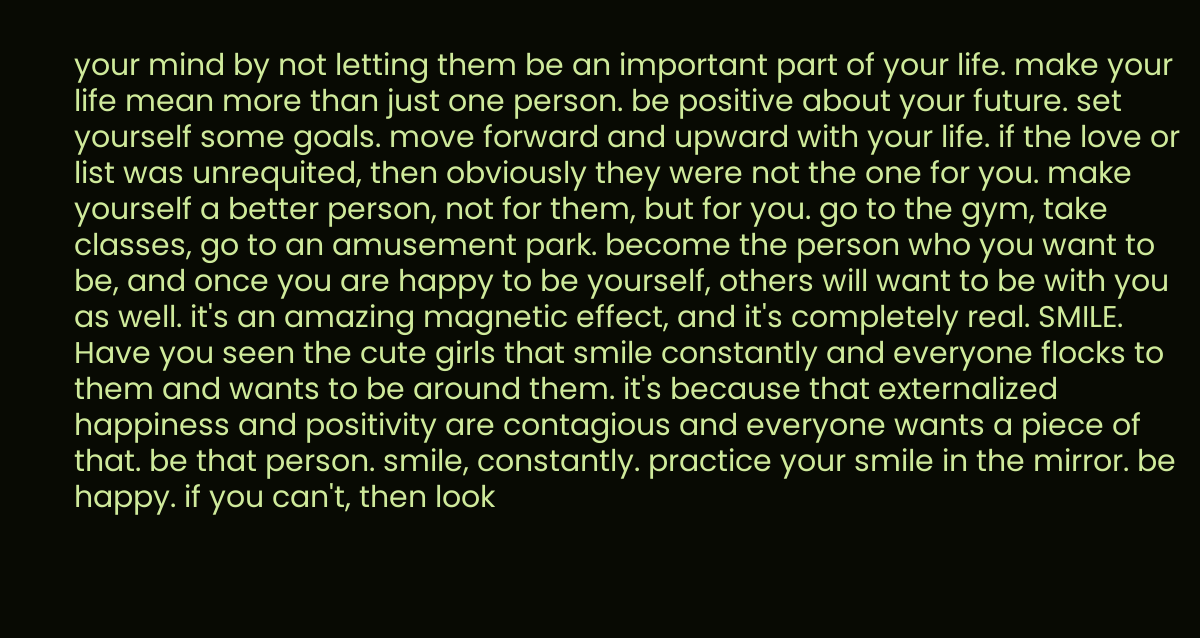your mind by not letting them be an important part of your life. make your life mean more than just one person. be positive about your future. set yourself some goals. move forward and upward with your life. if the love or list was unrequited, then obviously they were not the one for you. make yourself a better person, not for them, but for you. go to the gym, take classes, go to an amusement park. become the person who you want to be, and once you are happy to be yourself, others will want to be with you as well. it's an amazing magnetic effect, and it's completely real. SMILE. Have you seen the cute girls that smile constantly and everyone flocks to them and wants to be around them. it's because that externalized happiness and positivity are contagious and everyone wants a piece of that. be that person. smile, constantly. practice your smile in the mirror. be happy. if you can't, then look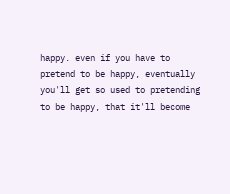happy. even if you have to pretend to be happy, eventually you'll get so used to pretending to be happy, that it'll become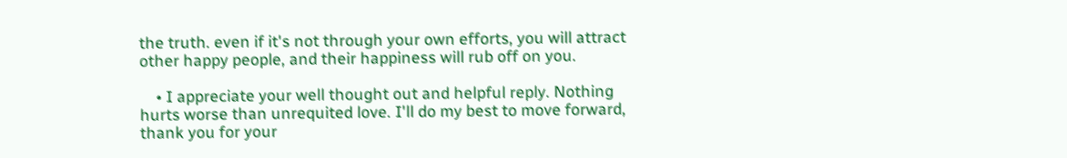the truth. even if it's not through your own efforts, you will attract other happy people, and their happiness will rub off on you.

    • I appreciate your well thought out and helpful reply. Nothing hurts worse than unrequited love. I'll do my best to move forward, thank you for your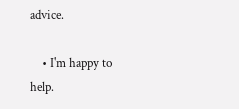advice.

    • I'm happy to help.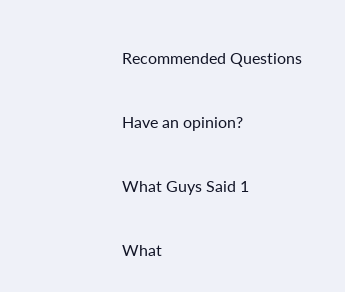Recommended Questions

Have an opinion?

What Guys Said 1

What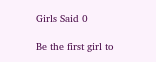Girls Said 0

Be the first girl to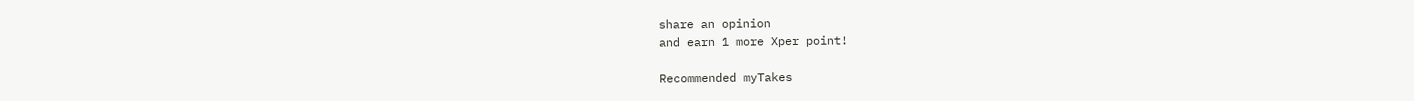share an opinion
and earn 1 more Xper point!

Recommended myTakes